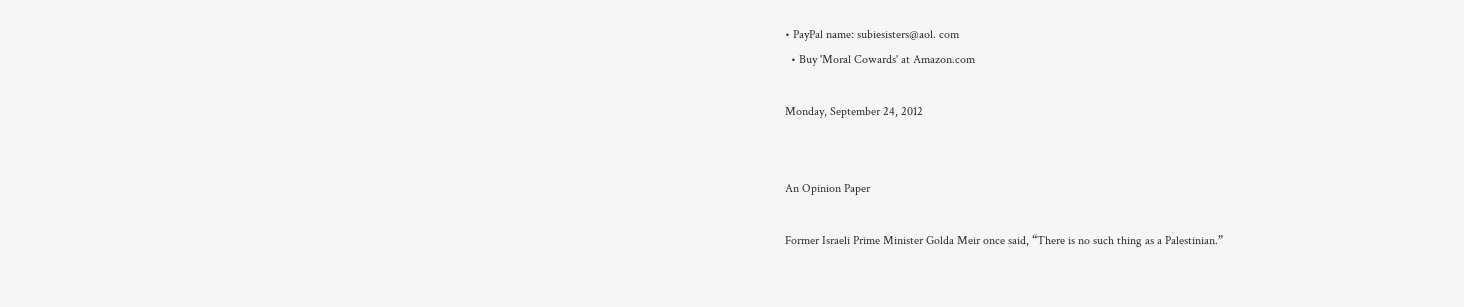• PayPal name: subiesisters@aol. com
  • Buy 'Moral Cowards' at Amazon.com

Monday, September 24, 2012


An Opinion Paper

Former Israeli Prime Minister Golda Meir once said, “There is no such thing as a Palestinian.”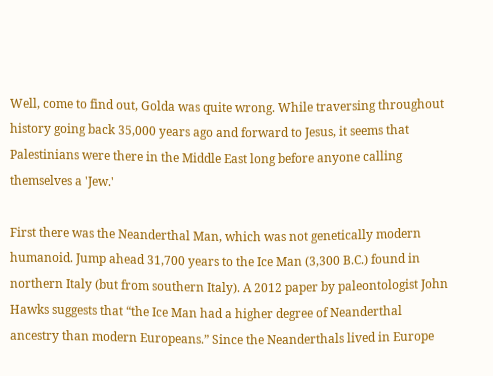Well, come to find out, Golda was quite wrong. While traversing throughout history going back 35,000 years ago and forward to Jesus, it seems that Palestinians were there in the Middle East long before anyone calling themselves a 'Jew.'

First there was the Neanderthal Man, which was not genetically modern humanoid. Jump ahead 31,700 years to the Ice Man (3,300 B.C.) found in northern Italy (but from southern Italy). A 2012 paper by paleontologist John Hawks suggests that “the Ice Man had a higher degree of Neanderthal ancestry than modern Europeans.” Since the Neanderthals lived in Europe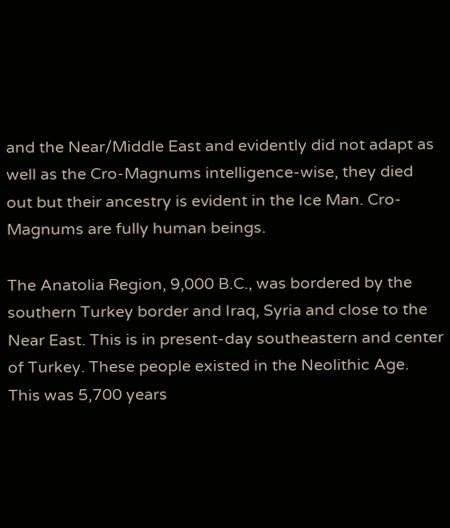and the Near/Middle East and evidently did not adapt as well as the Cro-Magnums intelligence-wise, they died out but their ancestry is evident in the Ice Man. Cro-Magnums are fully human beings.

The Anatolia Region, 9,000 B.C., was bordered by the southern Turkey border and Iraq, Syria and close to the Near East. This is in present-day southeastern and center of Turkey. These people existed in the Neolithic Age. This was 5,700 years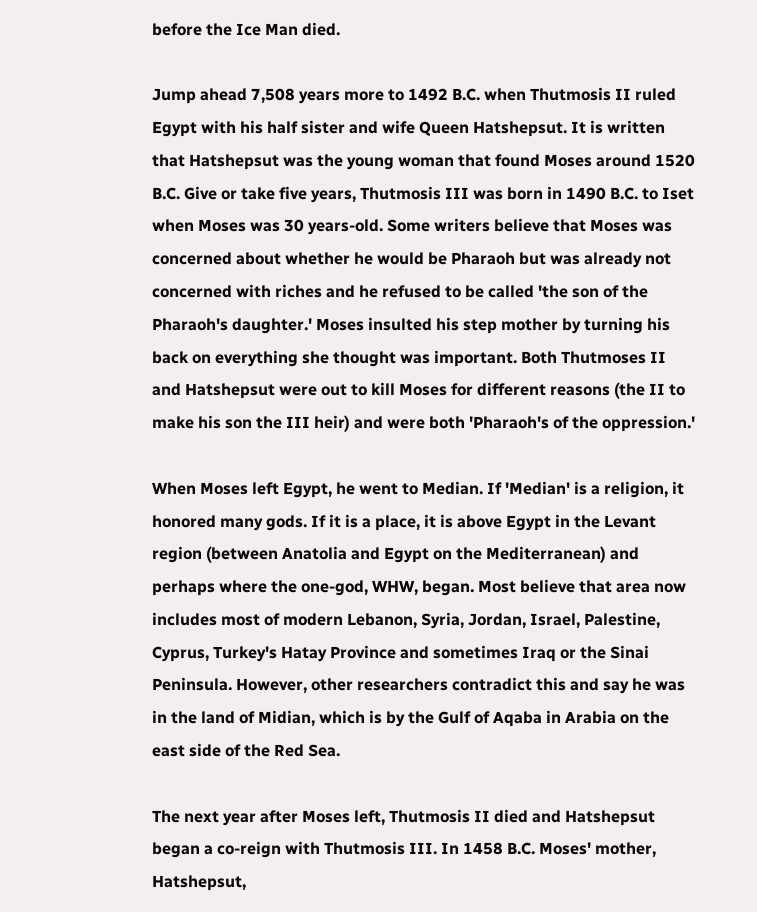before the Ice Man died.

Jump ahead 7,508 years more to 1492 B.C. when Thutmosis II ruled Egypt with his half sister and wife Queen Hatshepsut. It is written that Hatshepsut was the young woman that found Moses around 1520 B.C. Give or take five years, Thutmosis III was born in 1490 B.C. to Iset when Moses was 30 years-old. Some writers believe that Moses was concerned about whether he would be Pharaoh but was already not concerned with riches and he refused to be called 'the son of the Pharaoh's daughter.' Moses insulted his step mother by turning his back on everything she thought was important. Both Thutmoses II and Hatshepsut were out to kill Moses for different reasons (the II to make his son the III heir) and were both 'Pharaoh's of the oppression.'

When Moses left Egypt, he went to Median. If 'Median' is a religion, it honored many gods. If it is a place, it is above Egypt in the Levant region (between Anatolia and Egypt on the Mediterranean) and perhaps where the one-god, WHW, began. Most believe that area now includes most of modern Lebanon, Syria, Jordan, Israel, Palestine, Cyprus, Turkey's Hatay Province and sometimes Iraq or the Sinai Peninsula. However, other researchers contradict this and say he was in the land of Midian, which is by the Gulf of Aqaba in Arabia on the east side of the Red Sea.

The next year after Moses left, Thutmosis II died and Hatshepsut began a co-reign with Thutmosis III. In 1458 B.C. Moses' mother, Hatshepsut,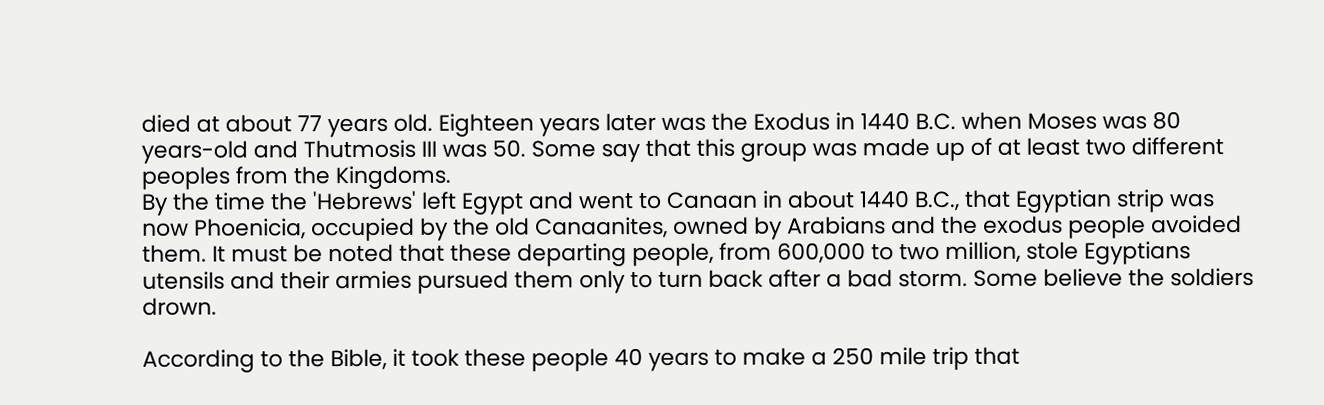died at about 77 years old. Eighteen years later was the Exodus in 1440 B.C. when Moses was 80 years-old and Thutmosis III was 50. Some say that this group was made up of at least two different peoples from the Kingdoms.
By the time the 'Hebrews' left Egypt and went to Canaan in about 1440 B.C., that Egyptian strip was now Phoenicia, occupied by the old Canaanites, owned by Arabians and the exodus people avoided them. It must be noted that these departing people, from 600,000 to two million, stole Egyptians utensils and their armies pursued them only to turn back after a bad storm. Some believe the soldiers drown.

According to the Bible, it took these people 40 years to make a 250 mile trip that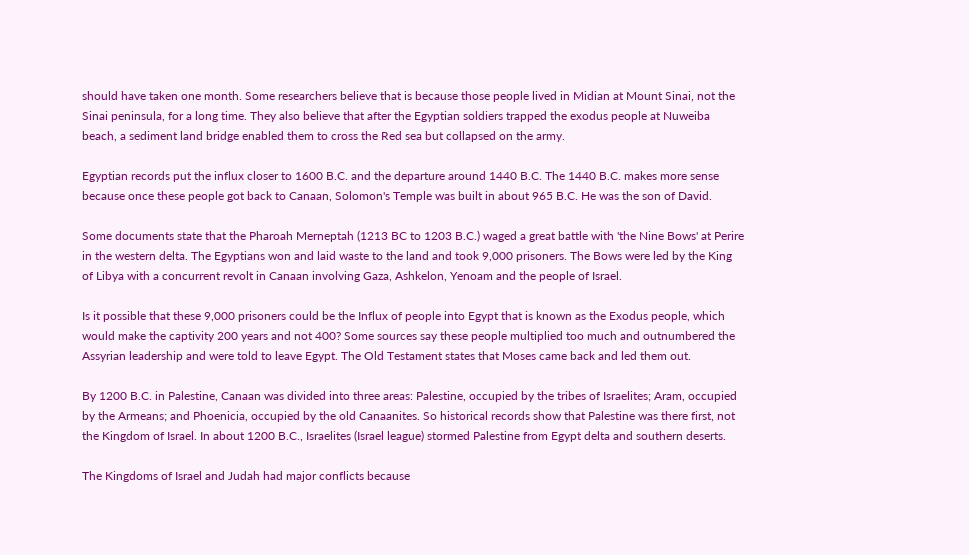should have taken one month. Some researchers believe that is because those people lived in Midian at Mount Sinai, not the Sinai peninsula, for a long time. They also believe that after the Egyptian soldiers trapped the exodus people at Nuweiba beach, a sediment land bridge enabled them to cross the Red sea but collapsed on the army.

Egyptian records put the influx closer to 1600 B.C. and the departure around 1440 B.C. The 1440 B.C. makes more sense because once these people got back to Canaan, Solomon's Temple was built in about 965 B.C. He was the son of David.

Some documents state that the Pharoah Merneptah (1213 BC to 1203 B.C.) waged a great battle with 'the Nine Bows' at Perire in the western delta. The Egyptians won and laid waste to the land and took 9,000 prisoners. The Bows were led by the King of Libya with a concurrent revolt in Canaan involving Gaza, Ashkelon, Yenoam and the people of Israel.

Is it possible that these 9,000 prisoners could be the Influx of people into Egypt that is known as the Exodus people, which would make the captivity 200 years and not 400? Some sources say these people multiplied too much and outnumbered the Assyrian leadership and were told to leave Egypt. The Old Testament states that Moses came back and led them out.

By 1200 B.C. in Palestine, Canaan was divided into three areas: Palestine, occupied by the tribes of Israelites; Aram, occupied by the Armeans; and Phoenicia, occupied by the old Canaanites. So historical records show that Palestine was there first, not the Kingdom of Israel. In about 1200 B.C., Israelites (Israel league) stormed Palestine from Egypt delta and southern deserts.

The Kingdoms of Israel and Judah had major conflicts because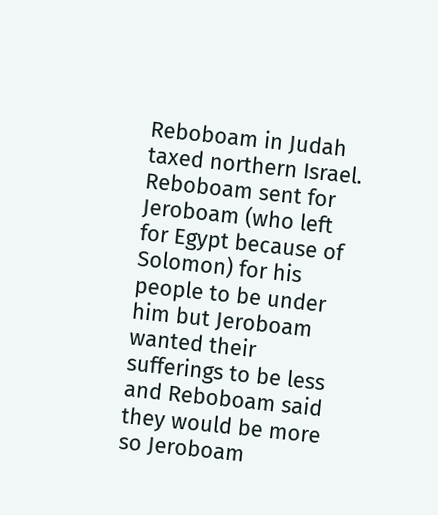Reboboam in Judah taxed northern Israel. Reboboam sent for Jeroboam (who left for Egypt because of Solomon) for his people to be under him but Jeroboam wanted their sufferings to be less and Reboboam said they would be more so Jeroboam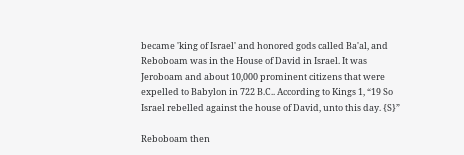became 'king of Israel' and honored gods called Ba'al, and Reboboam was in the House of David in Israel. It was Jeroboam and about 10,000 prominent citizens that were expelled to Babylon in 722 B.C.. According to Kings 1, “19 So Israel rebelled against the house of David, unto this day. {S}”

Reboboam then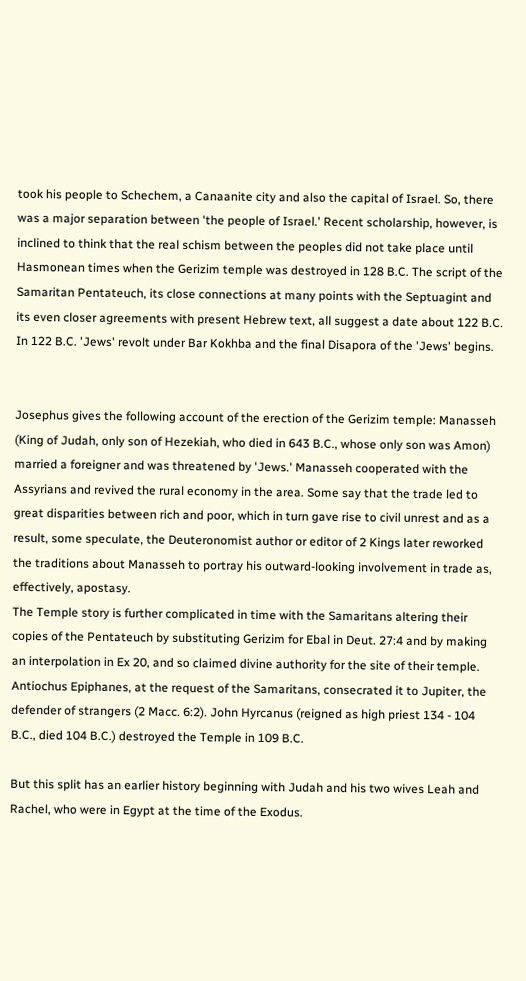took his people to Schechem, a Canaanite city and also the capital of Israel. So, there was a major separation between 'the people of Israel.' Recent scholarship, however, is inclined to think that the real schism between the peoples did not take place until Hasmonean times when the Gerizim temple was destroyed in 128 B.C. The script of the Samaritan Pentateuch, its close connections at many points with the Septuagint and its even closer agreements with present Hebrew text, all suggest a date about 122 B.C. In 122 B.C. 'Jews' revolt under Bar Kokhba and the final Disapora of the 'Jews' begins.


Josephus gives the following account of the erection of the Gerizim temple: Manasseh (King of Judah, only son of Hezekiah, who died in 643 B.C., whose only son was Amon) married a foreigner and was threatened by 'Jews.' Manasseh cooperated with the Assyrians and revived the rural economy in the area. Some say that the trade led to great disparities between rich and poor, which in turn gave rise to civil unrest and as a result, some speculate, the Deuteronomist author or editor of 2 Kings later reworked the traditions about Manasseh to portray his outward-looking involvement in trade as, effectively, apostasy.
The Temple story is further complicated in time with the Samaritans altering their copies of the Pentateuch by substituting Gerizim for Ebal in Deut. 27:4 and by making an interpolation in Ex 20, and so claimed divine authority for the site of their temple. Antiochus Epiphanes, at the request of the Samaritans, consecrated it to Jupiter, the defender of strangers (2 Macc. 6:2). John Hyrcanus (reigned as high priest 134 - 104 B.C., died 104 B.C.) destroyed the Temple in 109 B.C.

But this split has an earlier history beginning with Judah and his two wives Leah and Rachel, who were in Egypt at the time of the Exodus.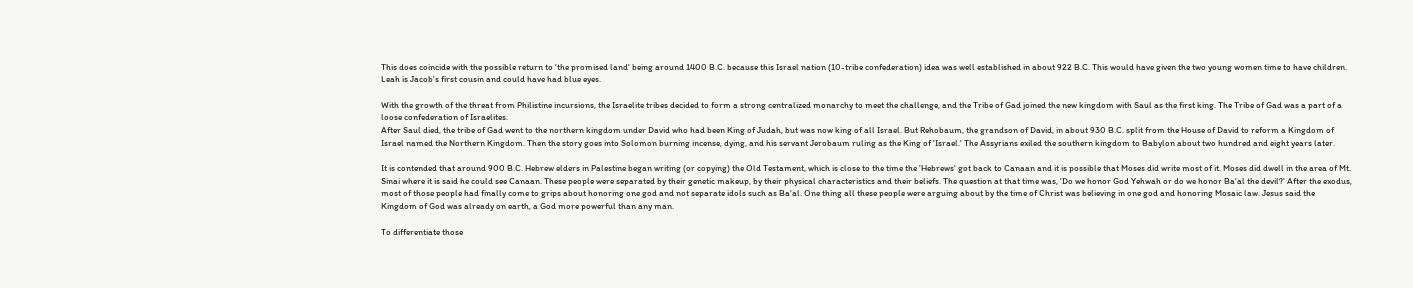This does coincide with the possible return to 'the promised land' being around 1400 B.C. because this Israel nation (10-tribe confederation) idea was well established in about 922 B.C. This would have given the two young women time to have children. Leah is Jacob's first cousin and could have had blue eyes.

With the growth of the threat from Philistine incursions, the Israelite tribes decided to form a strong centralized monarchy to meet the challenge, and the Tribe of Gad joined the new kingdom with Saul as the first king. The Tribe of Gad was a part of a loose confederation of Israelites.
After Saul died, the tribe of Gad went to the northern kingdom under David who had been King of Judah, but was now king of all Israel. But Rehobaum, the grandson of David, in about 930 B.C. split from the House of David to reform a Kingdom of Israel named the Northern Kingdom. Then the story goes into Solomon burning incense, dying, and his servant Jerobaum ruling as the King of 'Israel.' The Assyrians exiled the southern kingdom to Babylon about two hundred and eight years later.

It is contended that around 900 B.C. Hebrew elders in Palestine began writing (or copying) the Old Testament, which is close to the time the 'Hebrews' got back to Canaan and it is possible that Moses did write most of it. Moses did dwell in the area of Mt. Sinai where it is said he could see Canaan. These people were separated by their genetic makeup, by their physical characteristics and their beliefs. The question at that time was, 'Do we honor God Yehwah or do we honor Ba'al the devil?' After the exodus, most of those people had finally come to grips about honoring one god and not separate idols such as Ba'al. One thing all these people were arguing about by the time of Christ was believing in one god and honoring Mosaic law. Jesus said the Kingdom of God was already on earth, a God more powerful than any man.

To differentiate those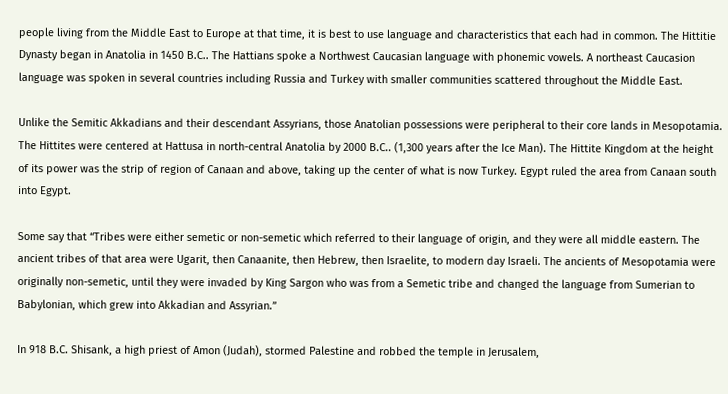people living from the Middle East to Europe at that time, it is best to use language and characteristics that each had in common. The Hittitie Dynasty began in Anatolia in 1450 B.C.. The Hattians spoke a Northwest Caucasian language with phonemic vowels. A northeast Caucasion language was spoken in several countries including Russia and Turkey with smaller communities scattered throughout the Middle East.

Unlike the Semitic Akkadians and their descendant Assyrians, those Anatolian possessions were peripheral to their core lands in Mesopotamia. The Hittites were centered at Hattusa in north-central Anatolia by 2000 B.C.. (1,300 years after the Ice Man). The Hittite Kingdom at the height of its power was the strip of region of Canaan and above, taking up the center of what is now Turkey. Egypt ruled the area from Canaan south into Egypt.

Some say that “Tribes were either semetic or non-semetic which referred to their language of origin, and they were all middle eastern. The ancient tribes of that area were Ugarit, then Canaanite, then Hebrew, then Israelite, to modern day Israeli. The ancients of Mesopotamia were originally non-semetic, until they were invaded by King Sargon who was from a Semetic tribe and changed the language from Sumerian to Babylonian, which grew into Akkadian and Assyrian.”

In 918 B.C. Shisank, a high priest of Amon (Judah), stormed Palestine and robbed the temple in Jerusalem,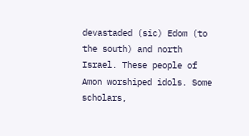devastaded (sic) Edom (to the south) and north Israel. These people of Amon worshiped idols. Some scholars,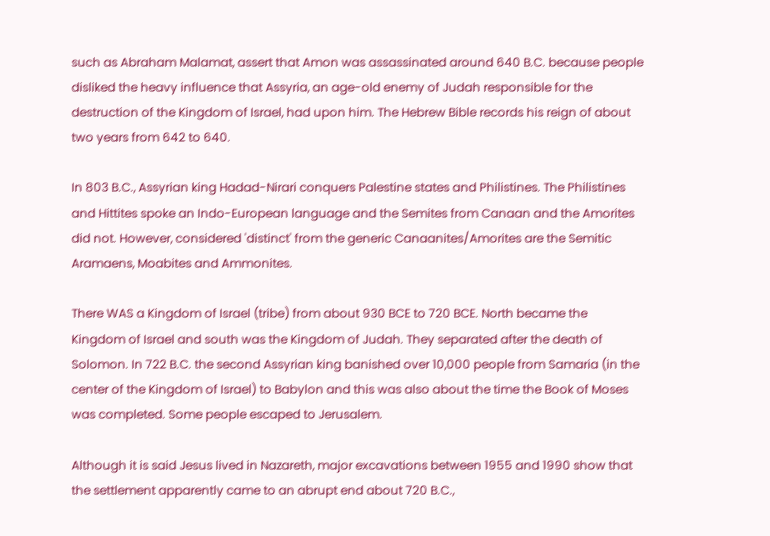such as Abraham Malamat, assert that Amon was assassinated around 640 B.C. because people disliked the heavy influence that Assyria, an age-old enemy of Judah responsible for the destruction of the Kingdom of Israel, had upon him. The Hebrew Bible records his reign of about two years from 642 to 640.

In 803 B.C., Assyrian king Hadad-Nirari conquers Palestine states and Philistines. The Philistines and Hittites spoke an Indo-European language and the Semites from Canaan and the Amorites did not. However, considered 'distinct' from the generic Canaanites/Amorites are the Semitic Aramaens, Moabites and Ammonites.

There WAS a Kingdom of Israel (tribe) from about 930 BCE to 720 BCE. North became the Kingdom of Israel and south was the Kingdom of Judah. They separated after the death of Solomon. In 722 B.C. the second Assyrian king banished over 10,000 people from Samaria (in the center of the Kingdom of Israel) to Babylon and this was also about the time the Book of Moses was completed. Some people escaped to Jerusalem.

Although it is said Jesus lived in Nazareth, major excavations between 1955 and 1990 show that the settlement apparently came to an abrupt end about 720 B.C.,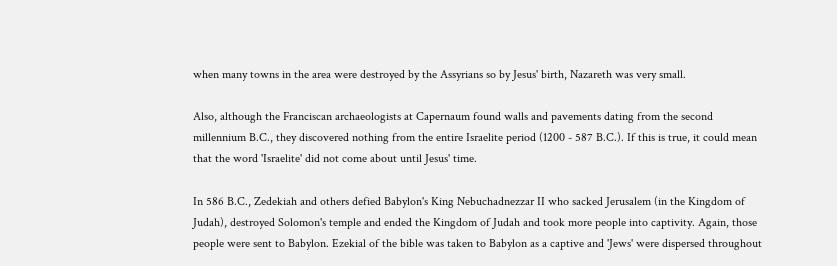when many towns in the area were destroyed by the Assyrians so by Jesus' birth, Nazareth was very small.

Also, although the Franciscan archaeologists at Capernaum found walls and pavements dating from the second millennium B.C., they discovered nothing from the entire Israelite period (1200 - 587 B.C.). If this is true, it could mean that the word 'Israelite' did not come about until Jesus' time.

In 586 B.C., Zedekiah and others defied Babylon's King Nebuchadnezzar II who sacked Jerusalem (in the Kingdom of Judah), destroyed Solomon's temple and ended the Kingdom of Judah and took more people into captivity. Again, those people were sent to Babylon. Ezekial of the bible was taken to Babylon as a captive and 'Jews' were dispersed throughout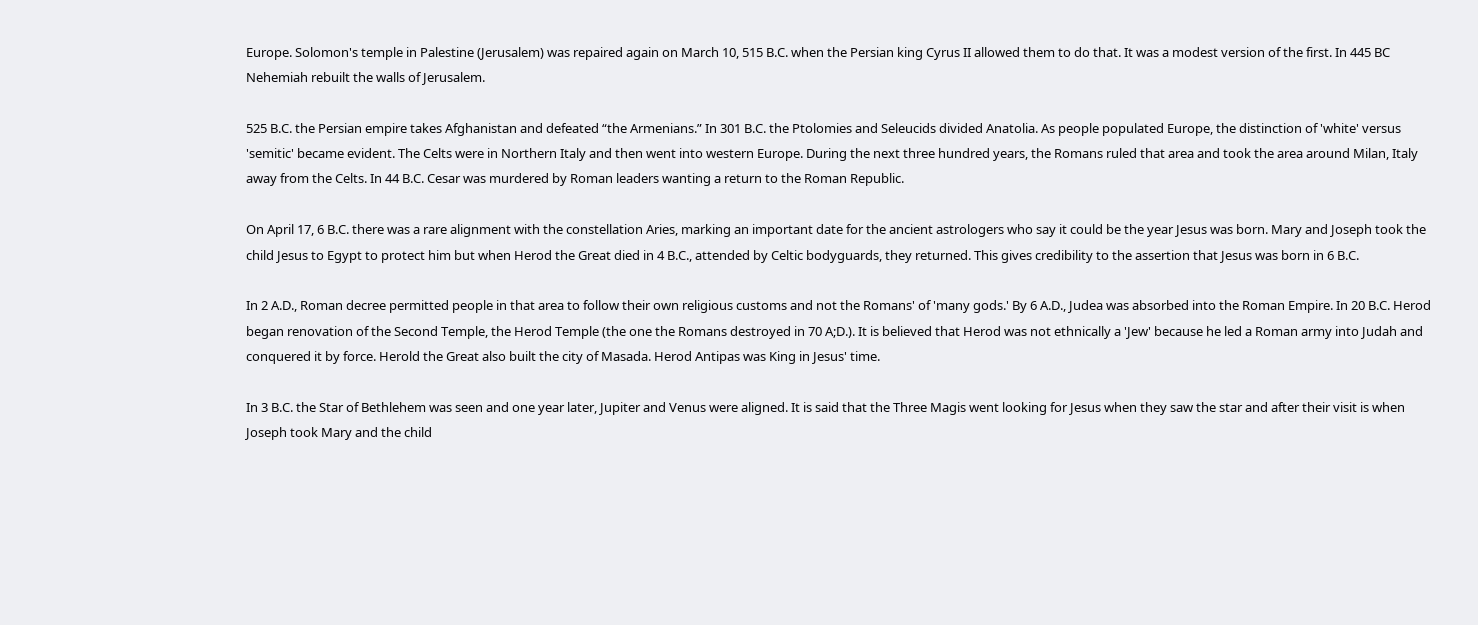Europe. Solomon's temple in Palestine (Jerusalem) was repaired again on March 10, 515 B.C. when the Persian king Cyrus II allowed them to do that. It was a modest version of the first. In 445 BC Nehemiah rebuilt the walls of Jerusalem.

525 B.C. the Persian empire takes Afghanistan and defeated “the Armenians.” In 301 B.C. the Ptolomies and Seleucids divided Anatolia. As people populated Europe, the distinction of 'white' versus 'semitic' became evident. The Celts were in Northern Italy and then went into western Europe. During the next three hundred years, the Romans ruled that area and took the area around Milan, Italy away from the Celts. In 44 B.C. Cesar was murdered by Roman leaders wanting a return to the Roman Republic.

On April 17, 6 B.C. there was a rare alignment with the constellation Aries, marking an important date for the ancient astrologers who say it could be the year Jesus was born. Mary and Joseph took the child Jesus to Egypt to protect him but when Herod the Great died in 4 B.C., attended by Celtic bodyguards, they returned. This gives credibility to the assertion that Jesus was born in 6 B.C.

In 2 A.D., Roman decree permitted people in that area to follow their own religious customs and not the Romans' of 'many gods.' By 6 A.D., Judea was absorbed into the Roman Empire. In 20 B.C. Herod began renovation of the Second Temple, the Herod Temple (the one the Romans destroyed in 70 A;D.). It is believed that Herod was not ethnically a 'Jew' because he led a Roman army into Judah and conquered it by force. Herold the Great also built the city of Masada. Herod Antipas was King in Jesus' time.

In 3 B.C. the Star of Bethlehem was seen and one year later, Jupiter and Venus were aligned. It is said that the Three Magis went looking for Jesus when they saw the star and after their visit is when Joseph took Mary and the child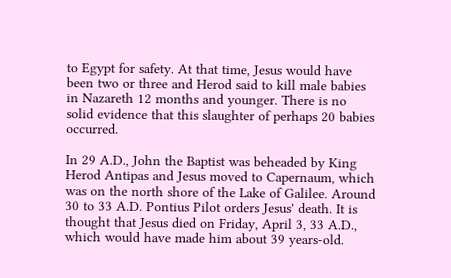to Egypt for safety. At that time, Jesus would have been two or three and Herod said to kill male babies in Nazareth 12 months and younger. There is no solid evidence that this slaughter of perhaps 20 babies occurred.

In 29 A.D., John the Baptist was beheaded by King Herod Antipas and Jesus moved to Capernaum, which was on the north shore of the Lake of Galilee. Around 30 to 33 A.D. Pontius Pilot orders Jesus' death. It is thought that Jesus died on Friday, April 3, 33 A.D., which would have made him about 39 years-old.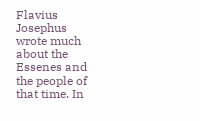Flavius Josephus wrote much about the Essenes and the people of that time. In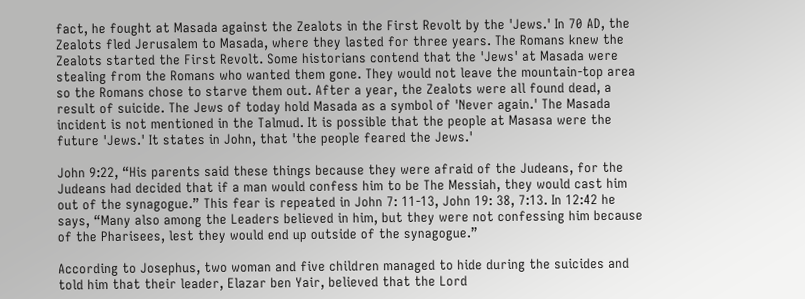fact, he fought at Masada against the Zealots in the First Revolt by the 'Jews.' In 70 AD, the Zealots fled Jerusalem to Masada, where they lasted for three years. The Romans knew the Zealots started the First Revolt. Some historians contend that the 'Jews' at Masada were stealing from the Romans who wanted them gone. They would not leave the mountain-top area so the Romans chose to starve them out. After a year, the Zealots were all found dead, a result of suicide. The Jews of today hold Masada as a symbol of 'Never again.' The Masada incident is not mentioned in the Talmud. It is possible that the people at Masasa were the future 'Jews.' It states in John, that 'the people feared the Jews.'

John 9:22, “His parents said these things because they were afraid of the Judeans, for the Judeans had decided that if a man would confess him to be The Messiah, they would cast him out of the synagogue.” This fear is repeated in John 7: 11-13, John 19: 38, 7:13. In 12:42 he says, “Many also among the Leaders believed in him, but they were not confessing him because of the Pharisees, lest they would end up outside of the synagogue.”

According to Josephus, two woman and five children managed to hide during the suicides and told him that their leader, Elazar ben Yair, believed that the Lord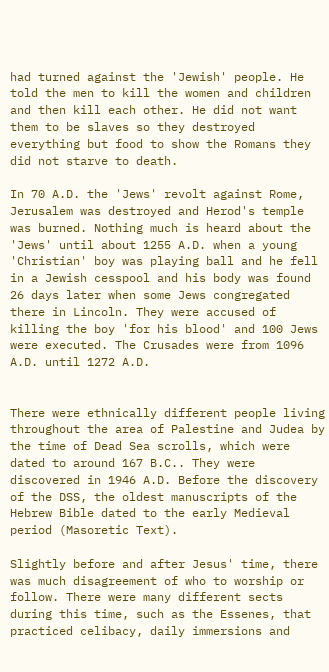had turned against the 'Jewish' people. He told the men to kill the women and children and then kill each other. He did not want them to be slaves so they destroyed everything but food to show the Romans they did not starve to death.

In 70 A.D. the 'Jews' revolt against Rome, Jerusalem was destroyed and Herod's temple was burned. Nothing much is heard about the 'Jews' until about 1255 A.D. when a young 'Christian' boy was playing ball and he fell in a Jewish cesspool and his body was found 26 days later when some Jews congregated there in Lincoln. They were accused of killing the boy 'for his blood' and 100 Jews were executed. The Crusades were from 1096 A.D. until 1272 A.D.


There were ethnically different people living throughout the area of Palestine and Judea by the time of Dead Sea scrolls, which were dated to around 167 B.C.. They were discovered in 1946 A.D. Before the discovery of the DSS, the oldest manuscripts of the Hebrew Bible dated to the early Medieval period (Masoretic Text).

Slightly before and after Jesus' time, there was much disagreement of who to worship or follow. There were many different sects during this time, such as the Essenes, that practiced celibacy, daily immersions and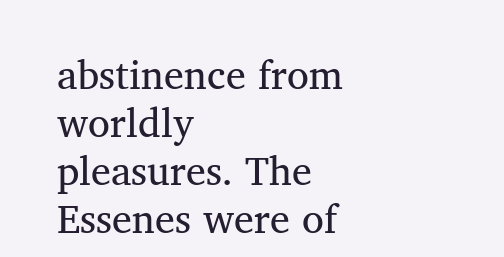abstinence from worldly pleasures. The Essenes were of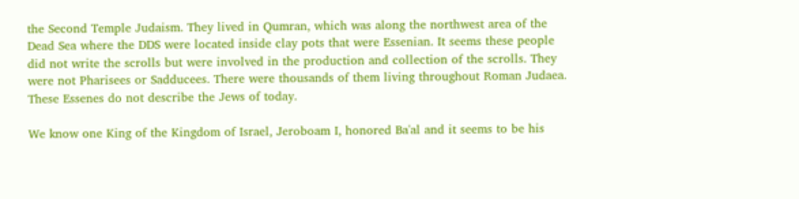the Second Temple Judaism. They lived in Qumran, which was along the northwest area of the Dead Sea where the DDS were located inside clay pots that were Essenian. It seems these people did not write the scrolls but were involved in the production and collection of the scrolls. They were not Pharisees or Sadducees. There were thousands of them living throughout Roman Judaea. These Essenes do not describe the Jews of today.

We know one King of the Kingdom of Israel, Jeroboam I, honored Ba'al and it seems to be his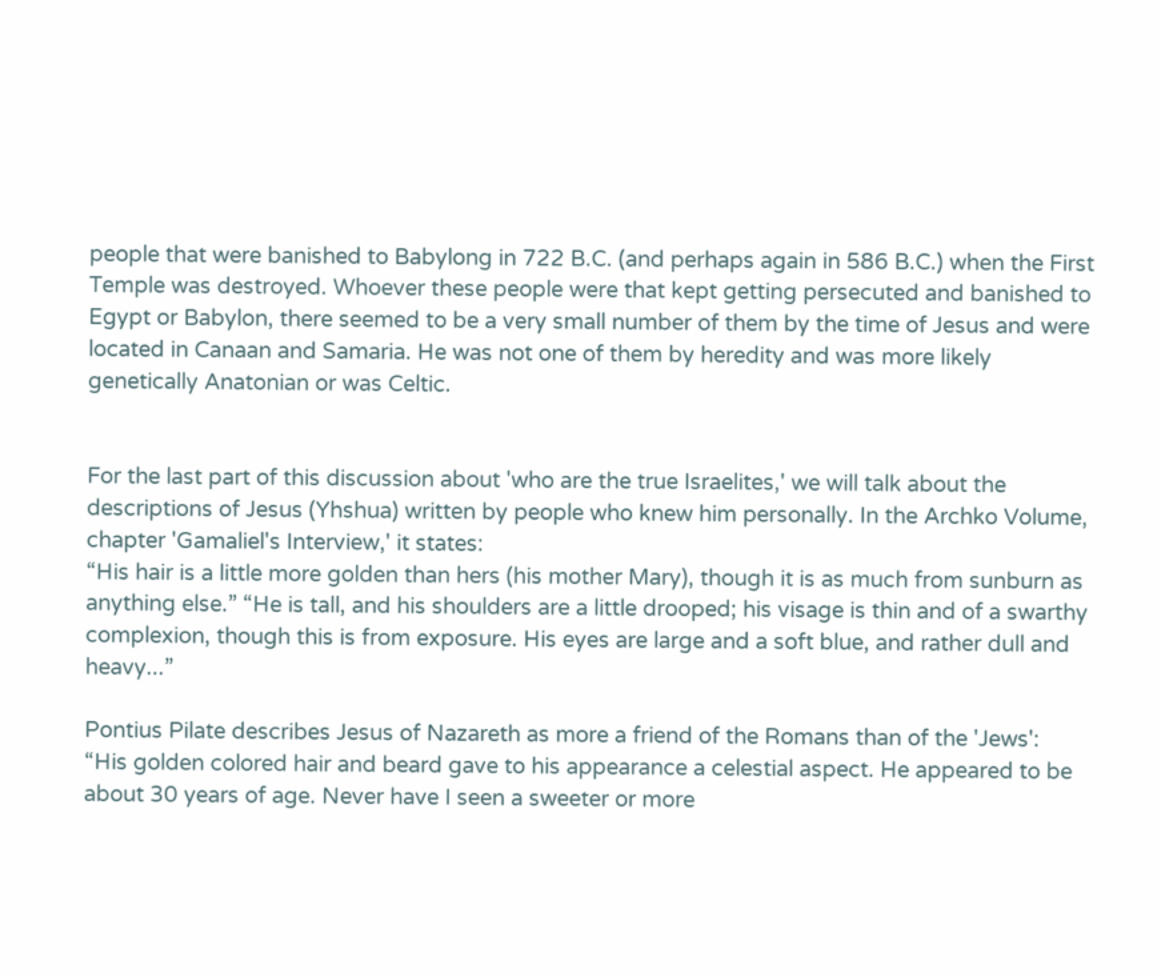people that were banished to Babylong in 722 B.C. (and perhaps again in 586 B.C.) when the First Temple was destroyed. Whoever these people were that kept getting persecuted and banished to Egypt or Babylon, there seemed to be a very small number of them by the time of Jesus and were located in Canaan and Samaria. He was not one of them by heredity and was more likely genetically Anatonian or was Celtic.


For the last part of this discussion about 'who are the true Israelites,' we will talk about the descriptions of Jesus (Yhshua) written by people who knew him personally. In the Archko Volume, chapter 'Gamaliel's Interview,' it states:
“His hair is a little more golden than hers (his mother Mary), though it is as much from sunburn as anything else.” “He is tall, and his shoulders are a little drooped; his visage is thin and of a swarthy complexion, though this is from exposure. His eyes are large and a soft blue, and rather dull and heavy...”

Pontius Pilate describes Jesus of Nazareth as more a friend of the Romans than of the 'Jews':
“His golden colored hair and beard gave to his appearance a celestial aspect. He appeared to be about 30 years of age. Never have I seen a sweeter or more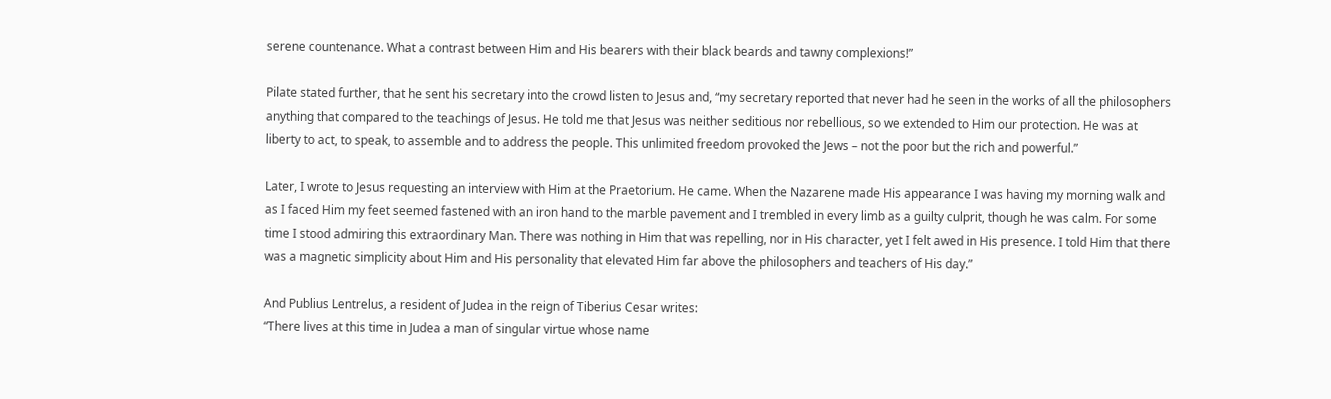serene countenance. What a contrast between Him and His bearers with their black beards and tawny complexions!”

Pilate stated further, that he sent his secretary into the crowd listen to Jesus and, “my secretary reported that never had he seen in the works of all the philosophers anything that compared to the teachings of Jesus. He told me that Jesus was neither seditious nor rebellious, so we extended to Him our protection. He was at liberty to act, to speak, to assemble and to address the people. This unlimited freedom provoked the Jews – not the poor but the rich and powerful.”

Later, I wrote to Jesus requesting an interview with Him at the Praetorium. He came. When the Nazarene made His appearance I was having my morning walk and as I faced Him my feet seemed fastened with an iron hand to the marble pavement and I trembled in every limb as a guilty culprit, though he was calm. For some time I stood admiring this extraordinary Man. There was nothing in Him that was repelling, nor in His character, yet I felt awed in His presence. I told Him that there was a magnetic simplicity about Him and His personality that elevated Him far above the philosophers and teachers of His day.”

And Publius Lentrelus, a resident of Judea in the reign of Tiberius Cesar writes:
“There lives at this time in Judea a man of singular virtue whose name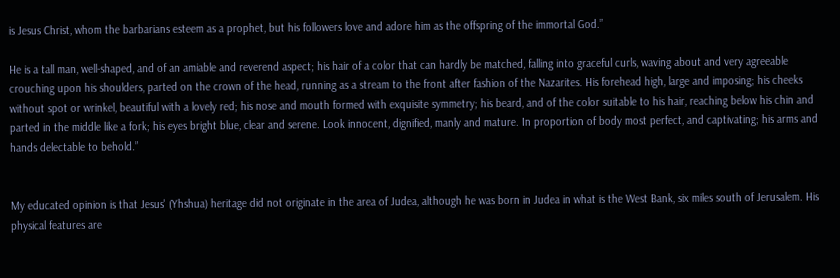is Jesus Christ, whom the barbarians esteem as a prophet, but his followers love and adore him as the offspring of the immortal God.”

He is a tall man, well-shaped, and of an amiable and reverend aspect; his hair of a color that can hardly be matched, falling into graceful curls, waving about and very agreeable crouching upon his shoulders, parted on the crown of the head, running as a stream to the front after fashion of the Nazarites. His forehead high, large and imposing; his cheeks without spot or wrinkel, beautiful with a lovely red; his nose and mouth formed with exquisite symmetry; his beard, and of the color suitable to his hair, reaching below his chin and parted in the middle like a fork; his eyes bright blue, clear and serene. Look innocent, dignified, manly and mature. In proportion of body most perfect, and captivating; his arms and hands delectable to behold.”


My educated opinion is that Jesus' (Yhshua) heritage did not originate in the area of Judea, although he was born in Judea in what is the West Bank, six miles south of Jerusalem. His physical features are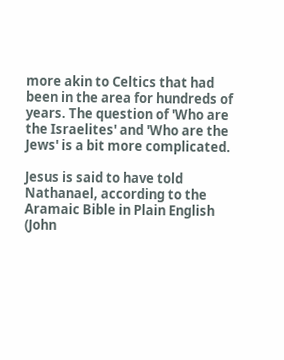more akin to Celtics that had been in the area for hundreds of years. The question of 'Who are the Israelites' and 'Who are the Jews' is a bit more complicated.

Jesus is said to have told Nathanael, according to the Aramaic Bible in Plain English (John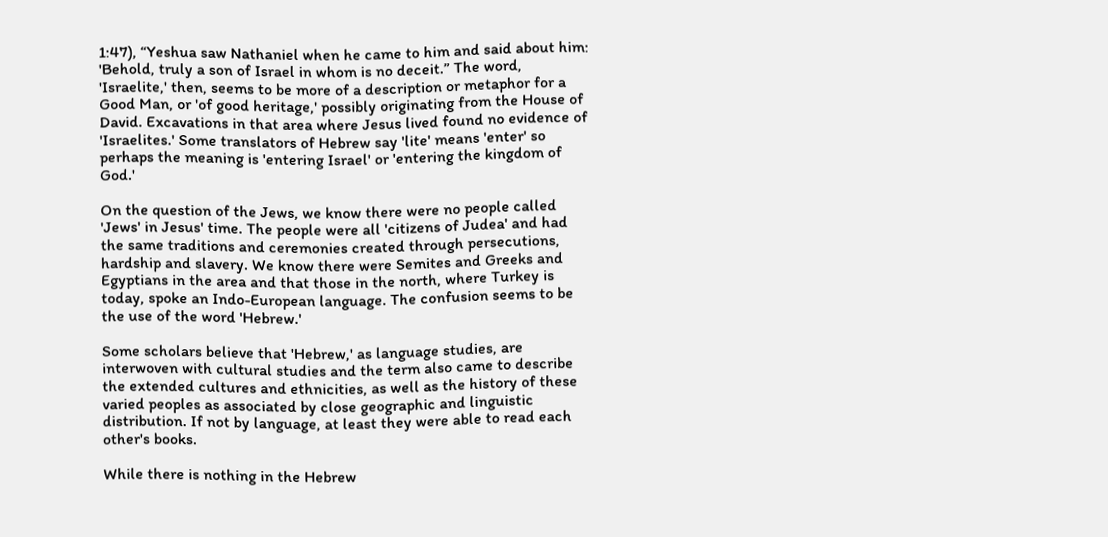1:47), “Yeshua saw Nathaniel when he came to him and said about him: 'Behold, truly a son of Israel in whom is no deceit.” The word, 'Israelite,' then, seems to be more of a description or metaphor for a Good Man, or 'of good heritage,' possibly originating from the House of David. Excavations in that area where Jesus lived found no evidence of 'Israelites.' Some translators of Hebrew say 'lite' means 'enter' so perhaps the meaning is 'entering Israel' or 'entering the kingdom of God.'

On the question of the Jews, we know there were no people called 'Jews' in Jesus' time. The people were all 'citizens of Judea' and had the same traditions and ceremonies created through persecutions, hardship and slavery. We know there were Semites and Greeks and Egyptians in the area and that those in the north, where Turkey is today, spoke an Indo-European language. The confusion seems to be the use of the word 'Hebrew.'

Some scholars believe that 'Hebrew,' as language studies, are interwoven with cultural studies and the term also came to describe the extended cultures and ethnicities, as well as the history of these varied peoples as associated by close geographic and linguistic distribution. If not by language, at least they were able to read each other's books.

While there is nothing in the Hebrew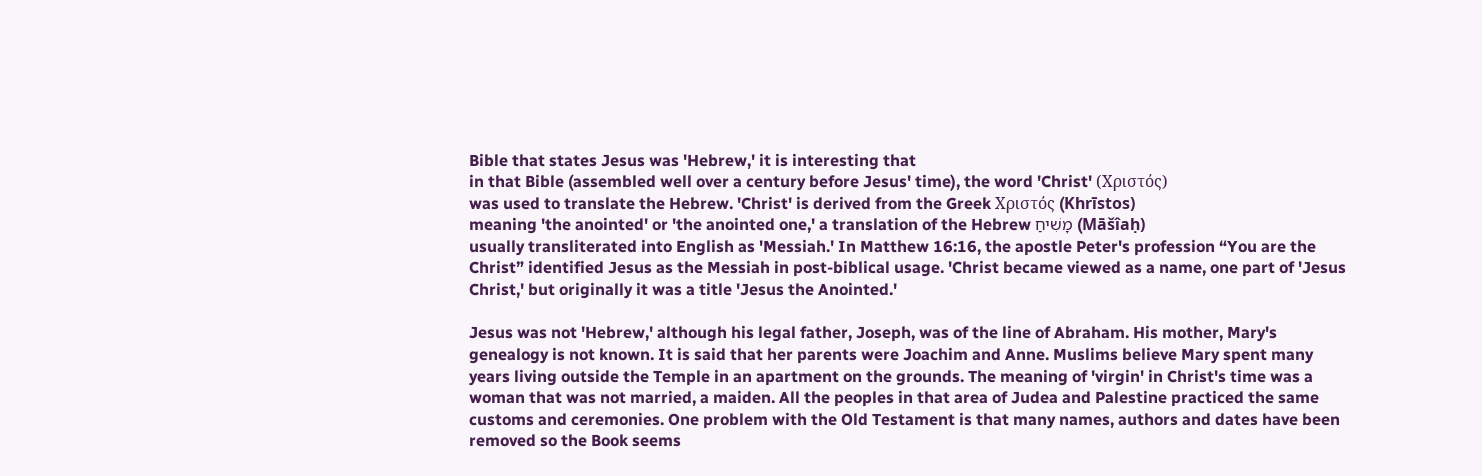Bible that states Jesus was 'Hebrew,' it is interesting that
in that Bible (assembled well over a century before Jesus' time), the word 'Christ' (Χριστός)
was used to translate the Hebrew. 'Christ' is derived from the Greek Χριστός (Khrīstos)
meaning 'the anointed' or 'the anointed one,' a translation of the Hebrew מָשִׁיחַ (Māšîaḥ)
usually transliterated into English as 'Messiah.' In Matthew 16:16, the apostle Peter's profession “You are the Christ” identified Jesus as the Messiah in post-biblical usage. 'Christ became viewed as a name, one part of 'Jesus Christ,' but originally it was a title 'Jesus the Anointed.'

Jesus was not 'Hebrew,' although his legal father, Joseph, was of the line of Abraham. His mother, Mary's genealogy is not known. It is said that her parents were Joachim and Anne. Muslims believe Mary spent many years living outside the Temple in an apartment on the grounds. The meaning of 'virgin' in Christ's time was a woman that was not married, a maiden. All the peoples in that area of Judea and Palestine practiced the same customs and ceremonies. One problem with the Old Testament is that many names, authors and dates have been removed so the Book seems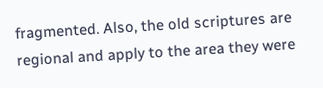fragmented. Also, the old scriptures are regional and apply to the area they were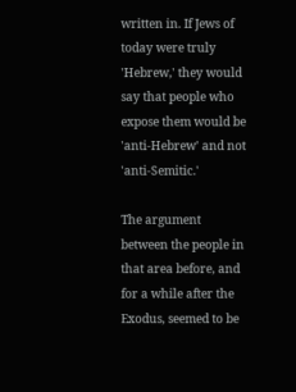written in. If Jews of today were truly 'Hebrew,' they would say that people who expose them would be 'anti-Hebrew' and not 'anti-Semitic.'

The argument between the people in that area before, and for a while after the Exodus, seemed to be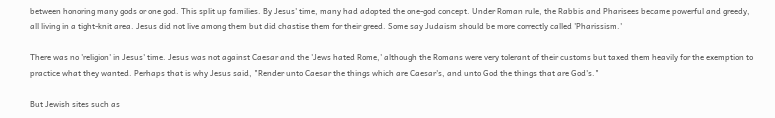between honoring many gods or one god. This split up families. By Jesus' time, many had adopted the one-god concept. Under Roman rule, the Rabbis and Pharisees became powerful and greedy, all living in a tight-knit area. Jesus did not live among them but did chastise them for their greed. Some say Judaism should be more correctly called 'Pharissism.'

There was no 'religion' in Jesus' time. Jesus was not against Caesar and the 'Jews hated Rome,' although the Romans were very tolerant of their customs but taxed them heavily for the exemption to practice what they wanted. Perhaps that is why Jesus said, "Render unto Caesar the things which are Caesar's, and unto God the things that are God's."

But Jewish sites such as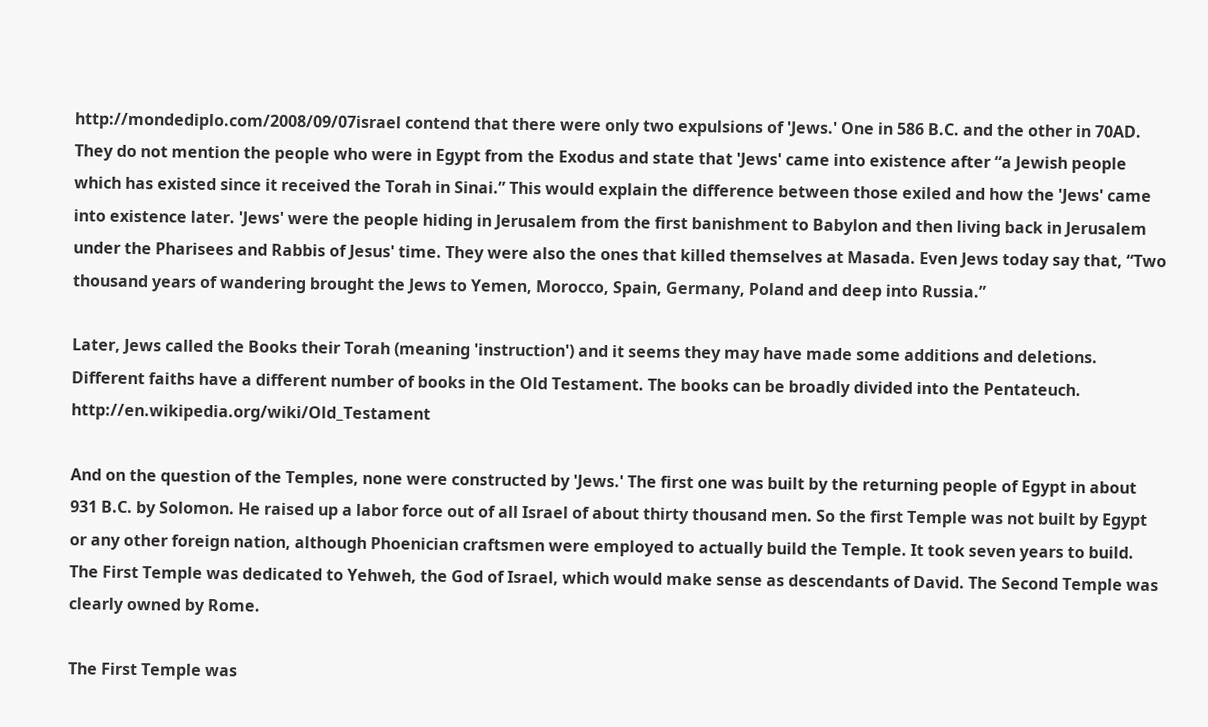http://mondediplo.com/2008/09/07israel contend that there were only two expulsions of 'Jews.' One in 586 B.C. and the other in 70AD. They do not mention the people who were in Egypt from the Exodus and state that 'Jews' came into existence after “a Jewish people which has existed since it received the Torah in Sinai.” This would explain the difference between those exiled and how the 'Jews' came into existence later. 'Jews' were the people hiding in Jerusalem from the first banishment to Babylon and then living back in Jerusalem under the Pharisees and Rabbis of Jesus' time. They were also the ones that killed themselves at Masada. Even Jews today say that, “Two thousand years of wandering brought the Jews to Yemen, Morocco, Spain, Germany, Poland and deep into Russia.”

Later, Jews called the Books their Torah (meaning 'instruction') and it seems they may have made some additions and deletions. Different faiths have a different number of books in the Old Testament. The books can be broadly divided into the Pentateuch. http://en.wikipedia.org/wiki/Old_Testament

And on the question of the Temples, none were constructed by 'Jews.' The first one was built by the returning people of Egypt in about 931 B.C. by Solomon. He raised up a labor force out of all Israel of about thirty thousand men. So the first Temple was not built by Egypt or any other foreign nation, although Phoenician craftsmen were employed to actually build the Temple. It took seven years to build. The First Temple was dedicated to Yehweh, the God of Israel, which would make sense as descendants of David. The Second Temple was clearly owned by Rome.

The First Temple was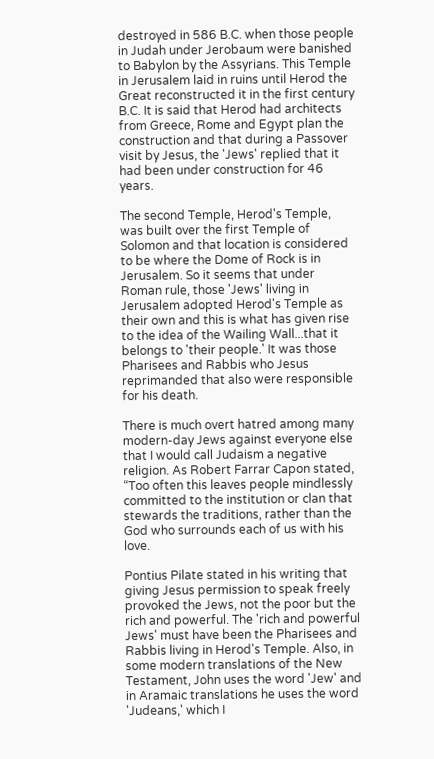destroyed in 586 B.C. when those people in Judah under Jerobaum were banished to Babylon by the Assyrians. This Temple in Jerusalem laid in ruins until Herod the Great reconstructed it in the first century B.C. It is said that Herod had architects from Greece, Rome and Egypt plan the construction and that during a Passover visit by Jesus, the 'Jews' replied that it had been under construction for 46 years.

The second Temple, Herod's Temple, was built over the first Temple of Solomon and that location is considered to be where the Dome of Rock is in Jerusalem. So it seems that under Roman rule, those 'Jews' living in Jerusalem adopted Herod's Temple as their own and this is what has given rise to the idea of the Wailing Wall...that it belongs to 'their people.' It was those Pharisees and Rabbis who Jesus reprimanded that also were responsible for his death.

There is much overt hatred among many modern-day Jews against everyone else that I would call Judaism a negative religion. As Robert Farrar Capon stated, “Too often this leaves people mindlessly committed to the institution or clan that stewards the traditions, rather than the God who surrounds each of us with his love.

Pontius Pilate stated in his writing that giving Jesus permission to speak freely provoked the Jews, not the poor but the rich and powerful. The 'rich and powerful Jews' must have been the Pharisees and Rabbis living in Herod's Temple. Also, in some modern translations of the New Testament, John uses the word 'Jew' and in Aramaic translations he uses the word 'Judeans,' which I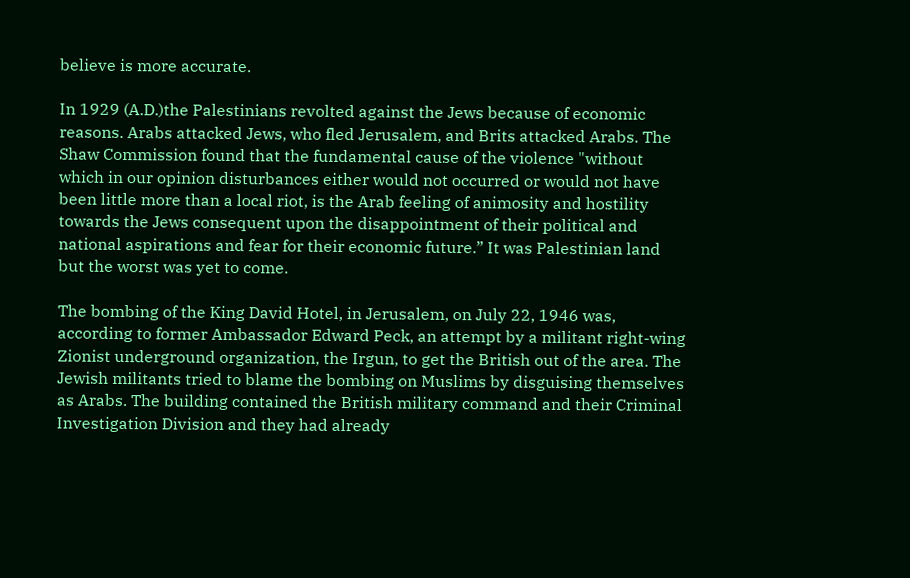believe is more accurate.

In 1929 (A.D.)the Palestinians revolted against the Jews because of economic reasons. Arabs attacked Jews, who fled Jerusalem, and Brits attacked Arabs. The Shaw Commission found that the fundamental cause of the violence "without which in our opinion disturbances either would not occurred or would not have been little more than a local riot, is the Arab feeling of animosity and hostility towards the Jews consequent upon the disappointment of their political and national aspirations and fear for their economic future.” It was Palestinian land but the worst was yet to come.

The bombing of the King David Hotel, in Jerusalem, on July 22, 1946 was, according to former Ambassador Edward Peck, an attempt by a militant right-wing Zionist underground organization, the Irgun, to get the British out of the area. The Jewish militants tried to blame the bombing on Muslims by disguising themselves as Arabs. The building contained the British military command and their Criminal Investigation Division and they had already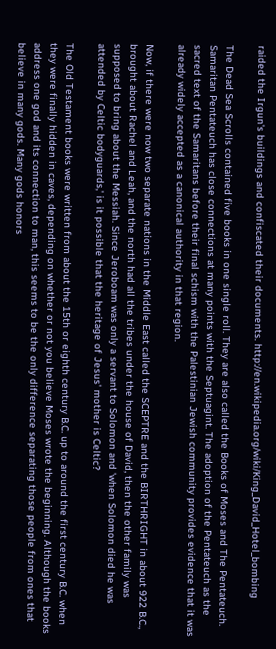raided the Irgun's buildings and confiscated their documents. http://en.wikipedia.org/wiki/King_David_Hotel_bombing

The Dead Sea Scrolls contained five books in one single roll. They are also called the Books of Moses and The Pentateuch. Samaritan Pentateuch has close connections at many points with the Septuagint. The adoption of the Pentateuch as the sacred text of the Samaritans before their final schism with the Palestinian Jewish community provides evidence that it was already widely accepted as a canonical authority in that region.

Now, if there were now two separate nations in the Middle East called the SCEPTRE and the BIRTHRIGHT in about 922 B.C., brought about Rachel and Leah, and the north had all the tribes under the house of David, then the other family was supposed to bring about the Messiah. Since Jeroboam was only a servant to Solomon and 'when Solomon died he was attended by Celtic bodyguards,' is it possible that the heritage of Jesus' mother is Celtic?

The Old Testament books were written from about the 15th or eighth century B.C. up to around the first century B.C. when they were finally hidden in caves, depending on whether or not you believe Moses wrote the beginning. Although the books address one god and its connection to man, this seems to be the only difference separating those people from ones that believe in many gods. Many gods honors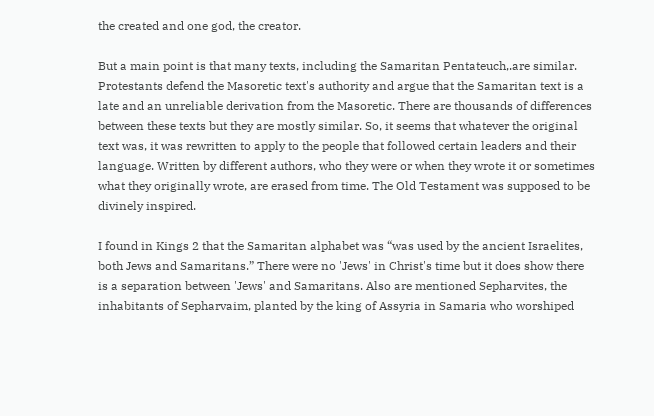the created and one god, the creator.

But a main point is that many texts, including the Samaritan Pentateuch,.are similar. Protestants defend the Masoretic text's authority and argue that the Samaritan text is a late and an unreliable derivation from the Masoretic. There are thousands of differences between these texts but they are mostly similar. So, it seems that whatever the original text was, it was rewritten to apply to the people that followed certain leaders and their language. Written by different authors, who they were or when they wrote it or sometimes what they originally wrote, are erased from time. The Old Testament was supposed to be divinely inspired.

I found in Kings 2 that the Samaritan alphabet was “was used by the ancient Israelites, both Jews and Samaritans.” There were no 'Jews' in Christ's time but it does show there is a separation between 'Jews' and Samaritans. Also are mentioned Sepharvites, the inhabitants of Sepharvaim, planted by the king of Assyria in Samaria who worshiped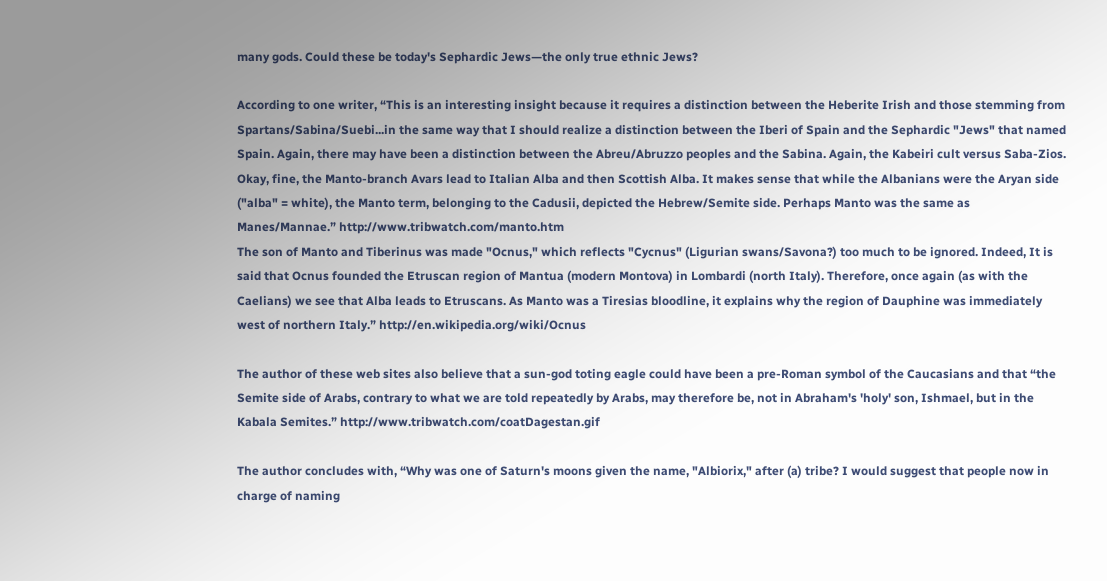many gods. Could these be today's Sephardic Jews—the only true ethnic Jews?

According to one writer, “This is an interesting insight because it requires a distinction between the Heberite Irish and those stemming from Spartans/Sabina/Suebi...in the same way that I should realize a distinction between the Iberi of Spain and the Sephardic "Jews" that named Spain. Again, there may have been a distinction between the Abreu/Abruzzo peoples and the Sabina. Again, the Kabeiri cult versus Saba-Zios. Okay, fine, the Manto-branch Avars lead to Italian Alba and then Scottish Alba. It makes sense that while the Albanians were the Aryan side ("alba" = white), the Manto term, belonging to the Cadusii, depicted the Hebrew/Semite side. Perhaps Manto was the same as Manes/Mannae.” http://www.tribwatch.com/manto.htm
The son of Manto and Tiberinus was made "Ocnus," which reflects "Cycnus" (Ligurian swans/Savona?) too much to be ignored. Indeed, It is said that Ocnus founded the Etruscan region of Mantua (modern Montova) in Lombardi (north Italy). Therefore, once again (as with the Caelians) we see that Alba leads to Etruscans. As Manto was a Tiresias bloodline, it explains why the region of Dauphine was immediately west of northern Italy.” http://en.wikipedia.org/wiki/Ocnus

The author of these web sites also believe that a sun-god toting eagle could have been a pre-Roman symbol of the Caucasians and that “the Semite side of Arabs, contrary to what we are told repeatedly by Arabs, may therefore be, not in Abraham's 'holy' son, Ishmael, but in the Kabala Semites.” http://www.tribwatch.com/coatDagestan.gif

The author concludes with, “Why was one of Saturn's moons given the name, "Albiorix," after (a) tribe? I would suggest that people now in charge of naming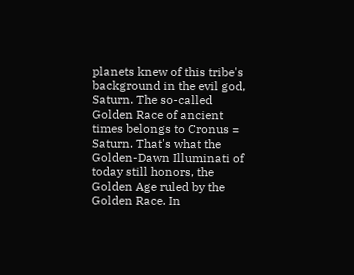planets knew of this tribe's background in the evil god, Saturn. The so-called Golden Race of ancient times belongs to Cronus = Saturn. That's what the Golden-Dawn Illuminati of today still honors, the Golden Age ruled by the Golden Race. In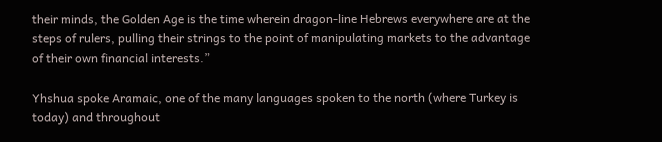their minds, the Golden Age is the time wherein dragon-line Hebrews everywhere are at the steps of rulers, pulling their strings to the point of manipulating markets to the advantage of their own financial interests.”

Yhshua spoke Aramaic, one of the many languages spoken to the north (where Turkey is today) and throughout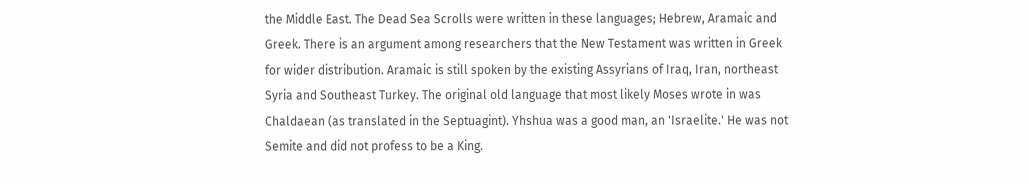the Middle East. The Dead Sea Scrolls were written in these languages; Hebrew, Aramaic and Greek. There is an argument among researchers that the New Testament was written in Greek for wider distribution. Aramaic is still spoken by the existing Assyrians of Iraq, Iran, northeast Syria and Southeast Turkey. The original old language that most likely Moses wrote in was Chaldaean (as translated in the Septuagint). Yhshua was a good man, an 'Israelite.' He was not Semite and did not profess to be a King.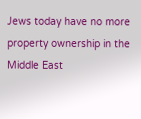Jews today have no more property ownership in the Middle East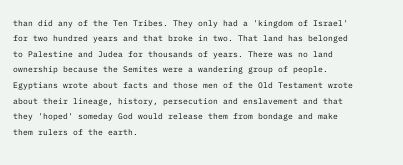than did any of the Ten Tribes. They only had a 'kingdom of Israel' for two hundred years and that broke in two. That land has belonged to Palestine and Judea for thousands of years. There was no land ownership because the Semites were a wandering group of people. Egyptians wrote about facts and those men of the Old Testament wrote about their lineage, history, persecution and enslavement and that they 'hoped' someday God would release them from bondage and make them rulers of the earth.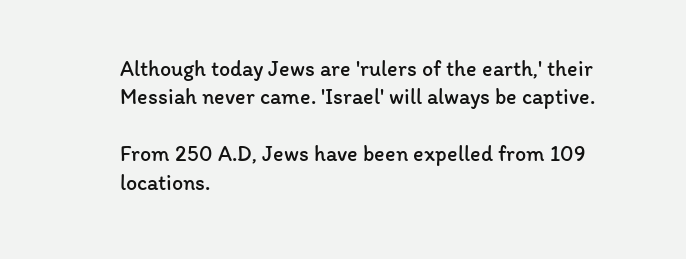Although today Jews are 'rulers of the earth,' their Messiah never came. 'Israel' will always be captive.

From 250 A.D, Jews have been expelled from 109 locations.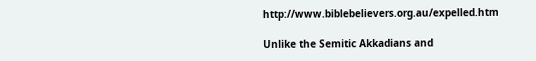http://www.biblebelievers.org.au/expelled.htm

Unlike the Semitic Akkadians and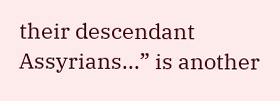their descendant Assyrians...” is another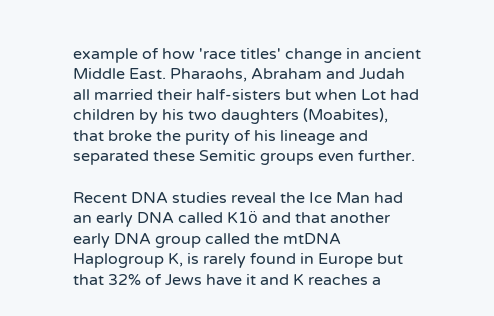example of how 'race titles' change in ancient Middle East. Pharaohs, Abraham and Judah all married their half-sisters but when Lot had children by his two daughters (Moabites), that broke the purity of his lineage and separated these Semitic groups even further.

Recent DNA studies reveal the Ice Man had an early DNA called K1ö and that another early DNA group called the mtDNA Haplogroup K, is rarely found in Europe but that 32% of Jews have it and K reaches a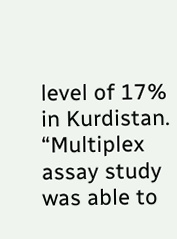level of 17% in Kurdistan. “Multiplex assay study was able to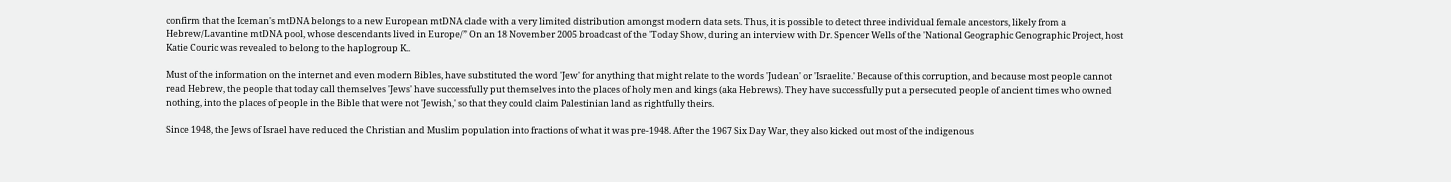confirm that the Iceman's mtDNA belongs to a new European mtDNA clade with a very limited distribution amongst modern data sets. Thus, it is possible to detect three individual female ancestors, likely from a Hebrew/Lavantine mtDNA pool, whose descendants lived in Europe/” On an 18 November 2005 broadcast of the 'Today Show, during an interview with Dr. Spencer Wells of the 'National Geographic Genographic Project, host Katie Couric was revealed to belong to the haplogroup K..

Must of the information on the internet and even modern Bibles, have substituted the word 'Jew' for anything that might relate to the words 'Judean' or 'Israelite.' Because of this corruption, and because most people cannot read Hebrew, the people that today call themselves 'Jews' have successfully put themselves into the places of holy men and kings (aka Hebrews). They have successfully put a persecuted people of ancient times who owned nothing, into the places of people in the Bible that were not 'Jewish,' so that they could claim Palestinian land as rightfully theirs.

Since 1948, the Jews of Israel have reduced the Christian and Muslim population into fractions of what it was pre-1948. After the 1967 Six Day War, they also kicked out most of the indigenous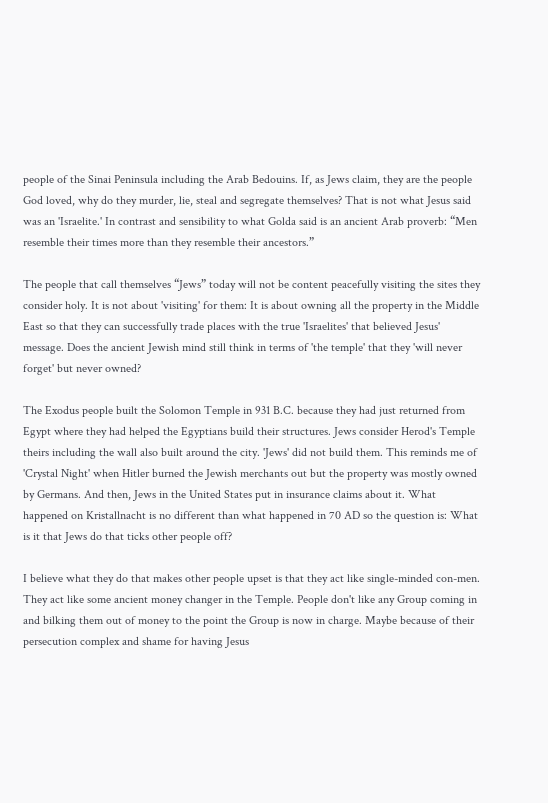people of the Sinai Peninsula including the Arab Bedouins. If, as Jews claim, they are the people God loved, why do they murder, lie, steal and segregate themselves? That is not what Jesus said was an 'Israelite.' In contrast and sensibility to what Golda said is an ancient Arab proverb: “Men resemble their times more than they resemble their ancestors.”

The people that call themselves “Jews” today will not be content peacefully visiting the sites they consider holy. It is not about 'visiting' for them: It is about owning all the property in the Middle East so that they can successfully trade places with the true 'Israelites' that believed Jesus' message. Does the ancient Jewish mind still think in terms of 'the temple' that they 'will never forget' but never owned?

The Exodus people built the Solomon Temple in 931 B.C. because they had just returned from Egypt where they had helped the Egyptians build their structures. Jews consider Herod's Temple theirs including the wall also built around the city. 'Jews' did not build them. This reminds me of 'Crystal Night' when Hitler burned the Jewish merchants out but the property was mostly owned by Germans. And then, Jews in the United States put in insurance claims about it. What happened on Kristallnacht is no different than what happened in 70 AD so the question is: What is it that Jews do that ticks other people off?

I believe what they do that makes other people upset is that they act like single-minded con-men. They act like some ancient money changer in the Temple. People don't like any Group coming in and bilking them out of money to the point the Group is now in charge. Maybe because of their persecution complex and shame for having Jesus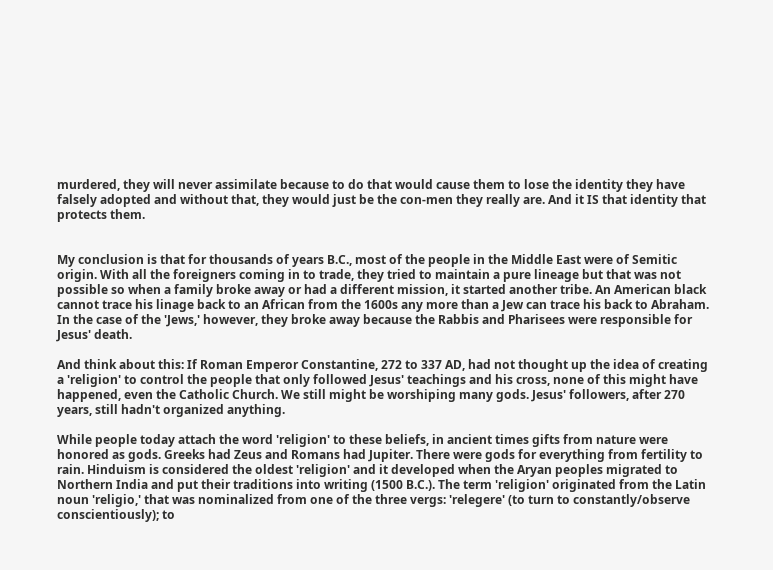murdered, they will never assimilate because to do that would cause them to lose the identity they have falsely adopted and without that, they would just be the con-men they really are. And it IS that identity that protects them.


My conclusion is that for thousands of years B.C., most of the people in the Middle East were of Semitic origin. With all the foreigners coming in to trade, they tried to maintain a pure lineage but that was not possible so when a family broke away or had a different mission, it started another tribe. An American black cannot trace his linage back to an African from the 1600s any more than a Jew can trace his back to Abraham. In the case of the 'Jews,' however, they broke away because the Rabbis and Pharisees were responsible for Jesus' death.

And think about this: If Roman Emperor Constantine, 272 to 337 AD, had not thought up the idea of creating a 'religion' to control the people that only followed Jesus' teachings and his cross, none of this might have happened, even the Catholic Church. We still might be worshiping many gods. Jesus' followers, after 270 years, still hadn't organized anything.

While people today attach the word 'religion' to these beliefs, in ancient times gifts from nature were honored as gods. Greeks had Zeus and Romans had Jupiter. There were gods for everything from fertility to rain. Hinduism is considered the oldest 'religion' and it developed when the Aryan peoples migrated to Northern India and put their traditions into writing (1500 B.C.). The term 'religion' originated from the Latin noun 'religio,' that was nominalized from one of the three vergs: 'relegere' (to turn to constantly/observe conscientiously); to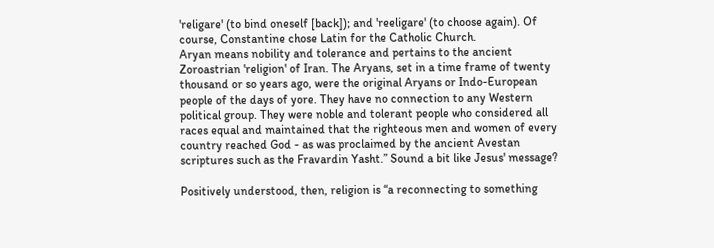'religare' (to bind oneself [back]); and 'reeligare' (to choose again). Of course, Constantine chose Latin for the Catholic Church.
Aryan means nobility and tolerance and pertains to the ancient Zoroastrian 'religion' of Iran. The Aryans, set in a time frame of twenty thousand or so years ago, were the original Aryans or Indo-European people of the days of yore. They have no connection to any Western political group. They were noble and tolerant people who considered all races equal and maintained that the righteous men and women of every country reached God - as was proclaimed by the ancient Avestan scriptures such as the Fravardin Yasht.” Sound a bit like Jesus' message?

Positively understood, then, religion is “a reconnecting to something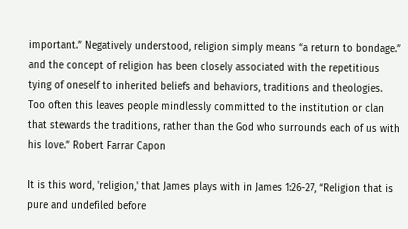important.” Negatively understood, religion simply means “a return to bondage.” and the concept of religion has been closely associated with the repetitious tying of oneself to inherited beliefs and behaviors, traditions and theologies. Too often this leaves people mindlessly committed to the institution or clan that stewards the traditions, rather than the God who surrounds each of us with his love.” Robert Farrar Capon

It is this word, 'religion,' that James plays with in James 1:26-27, “Religion that is pure and undefiled before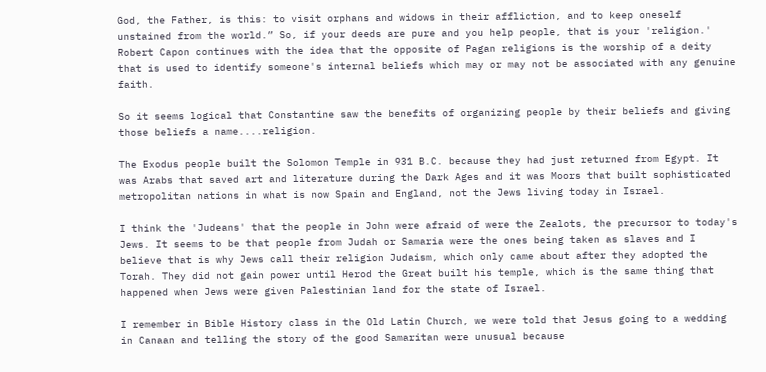God, the Father, is this: to visit orphans and widows in their affliction, and to keep oneself unstained from the world.” So, if your deeds are pure and you help people, that is your 'religion.' Robert Capon continues with the idea that the opposite of Pagan religions is the worship of a deity that is used to identify someone's internal beliefs which may or may not be associated with any genuine faith.

So it seems logical that Constantine saw the benefits of organizing people by their beliefs and giving those beliefs a name....religion.

The Exodus people built the Solomon Temple in 931 B.C. because they had just returned from Egypt. It was Arabs that saved art and literature during the Dark Ages and it was Moors that built sophisticated metropolitan nations in what is now Spain and England, not the Jews living today in Israel.

I think the 'Judeans' that the people in John were afraid of were the Zealots, the precursor to today's Jews. It seems to be that people from Judah or Samaria were the ones being taken as slaves and I believe that is why Jews call their religion Judaism, which only came about after they adopted the Torah. They did not gain power until Herod the Great built his temple, which is the same thing that happened when Jews were given Palestinian land for the state of Israel.

I remember in Bible History class in the Old Latin Church, we were told that Jesus going to a wedding in Canaan and telling the story of the good Samaritan were unusual because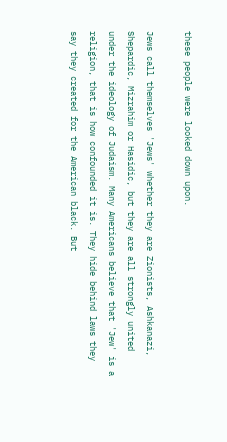these people were looked down upon.

Jews call themselves 'Jews' whether they are Zionists, Ashkanazi, Shepardic, Mizrahim or Hasidic, but they are all strongly united under the ideology of Judaism. Many Americans believe that 'Jew' is a religion, that is how confounded it is. They hide behind laws they say they created for the American black. But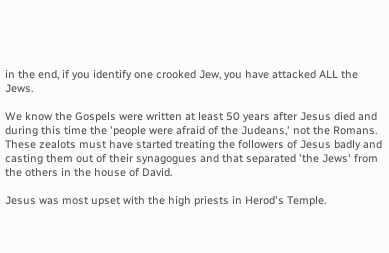in the end, if you identify one crooked Jew, you have attacked ALL the Jews.

We know the Gospels were written at least 50 years after Jesus died and during this time the 'people were afraid of the Judeans,' not the Romans. These zealots must have started treating the followers of Jesus badly and casting them out of their synagogues and that separated 'the Jews' from the others in the house of David.

Jesus was most upset with the high priests in Herod's Temple.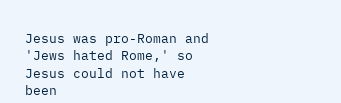Jesus was pro-Roman and 'Jews hated Rome,' so Jesus could not have been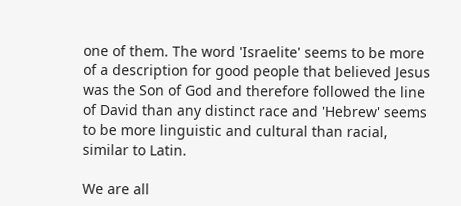one of them. The word 'Israelite' seems to be more of a description for good people that believed Jesus was the Son of God and therefore followed the line of David than any distinct race and 'Hebrew' seems to be more linguistic and cultural than racial, similar to Latin.

We are all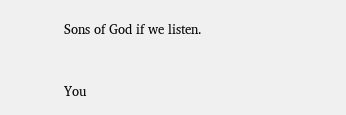Sons of God if we listen.


You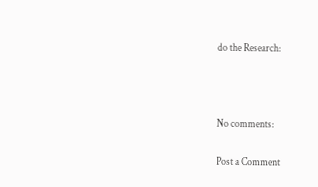do the Research:



No comments:

Post a Comment